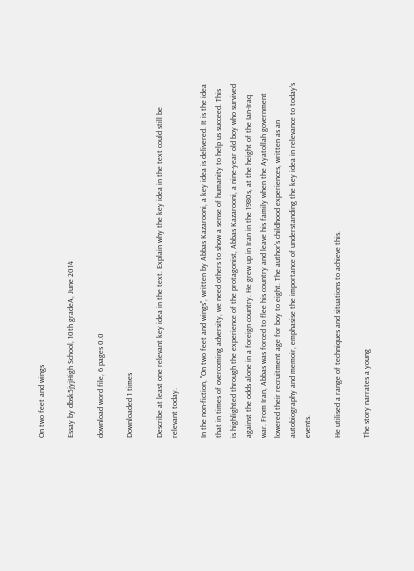On two feet and wings

Essay by dbsk5jyjHigh School, 10th gradeA, June 2014

download word file, 6 pages 0.0

Downloaded 1 times

Describe at least one relevant key idea in the text. Explain why the key idea in the text could still be relevant today.

In the non-fiction, "On two feet and wings", written by Abbas Kazarooni, a key idea is delivered. It is the idea that in times of overcoming adversity, we need others to show a sense of humanity to help us succeed. This is highlighted through the experience of the protagonist, Abbas Kazarooni, a nine-year old boy who survived against the odds alone in a foreign country. He grew up in Iran in the 1980s, at the height of the Ian-Iraq war. From Iran, Abbas was forced to flee his country and leave his family when the Ayatollah government lowered their recruitment age for boy to eight. The author's childhood experiences, written as an autobiography and memoir, emphasise the importance of understanding the key idea in relevance to today's events.

He utilised a range of techniques and situations to achieve this.

The story narrates a young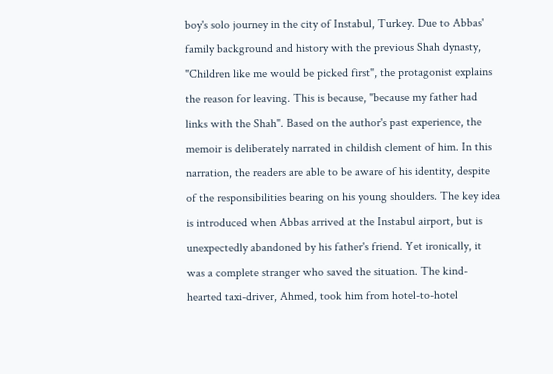boy's solo journey in the city of Instabul, Turkey. Due to Abbas' family background and history with the previous Shah dynasty, "Children like me would be picked first", the protagonist explains the reason for leaving. This is because, "because my father had links with the Shah". Based on the author's past experience, the memoir is deliberately narrated in childish clement of him. In this narration, the readers are able to be aware of his identity, despite of the responsibilities bearing on his young shoulders. The key idea is introduced when Abbas arrived at the Instabul airport, but is unexpectedly abandoned by his father's friend. Yet ironically, it was a complete stranger who saved the situation. The kind-hearted taxi-driver, Ahmed, took him from hotel-to-hotel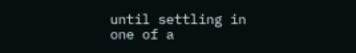until settling in one of a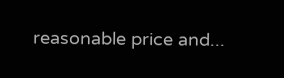reasonable price and...